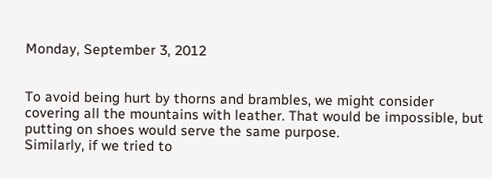Monday, September 3, 2012


To avoid being hurt by thorns and brambles, we might consider covering all the mountains with leather. That would be impossible, but putting on shoes would serve the same purpose.
Similarly, if we tried to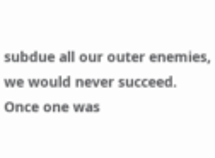subdue all our outer enemies, we would never succeed.
Once one was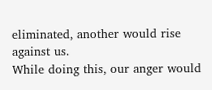eliminated, another would rise against us.
While doing this, our anger would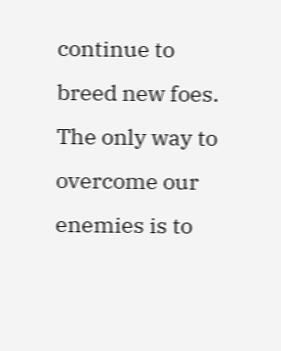continue to breed new foes.
The only way to overcome our enemies is to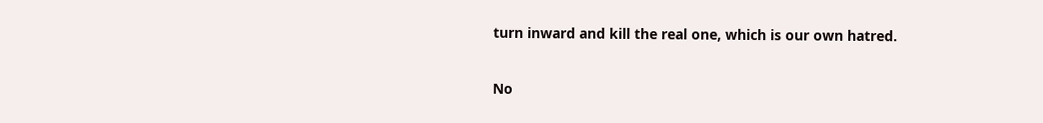turn inward and kill the real one, which is our own hatred.

No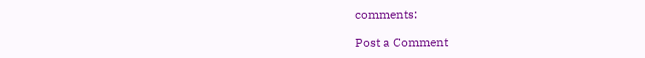comments:

Post a Comment